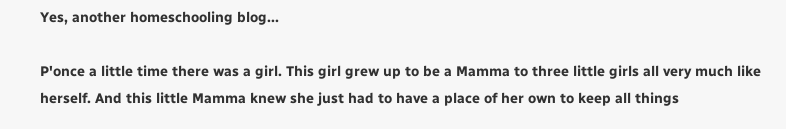Yes, another homeschooling blog...

P'once a little time there was a girl. This girl grew up to be a Mamma to three little girls all very much like herself. And this little Mamma knew she just had to have a place of her own to keep all things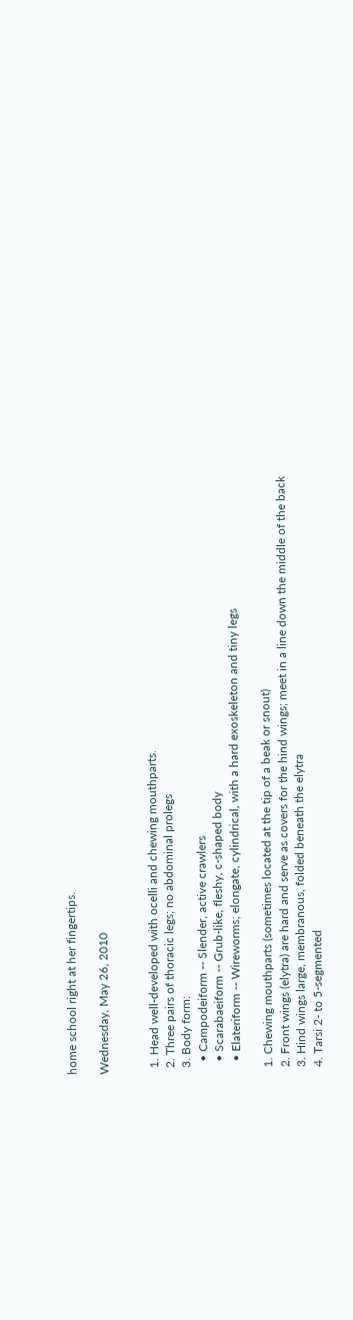home school right at her fingertips.

Wednesday, May 26, 2010


  1. Head well-developed with ocelli and chewing mouthparts.
  2. Three pairs of thoracic legs; no abdominal prolegs
  3. Body form:
    • Campodeiform -- Slender, active crawlers
    • Scarabaeiform -- Grub-like, fleshy, c-shaped body
    • Elateriform -- Wireworms; elongate, cylindrical, with a hard exoskeleton and tiny legs

  1. Chewing mouthparts (sometimes located at the tip of a beak or snout)
  2. Front wings (elytra) are hard and serve as covers for the hind wings; meet in a line down the middle of the back
  3. Hind wings large, membranous, folded beneath the elytra
  4. Tarsi 2- to 5-segmented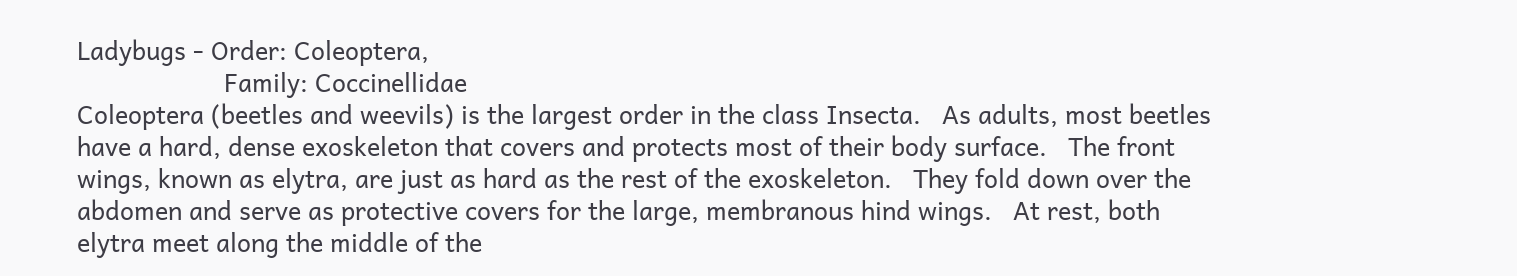Ladybugs - Order: Coleoptera,
                     Family: Coccinellidae
Coleoptera (beetles and weevils) is the largest order in the class Insecta.   As adults, most beetles have a hard, dense exoskeleton that covers and protects most of their body surface.   The front wings, known as elytra, are just as hard as the rest of the exoskeleton.   They fold down over the abdomen and serve as protective covers for the large, membranous hind wings.   At rest, both elytra meet along the middle of the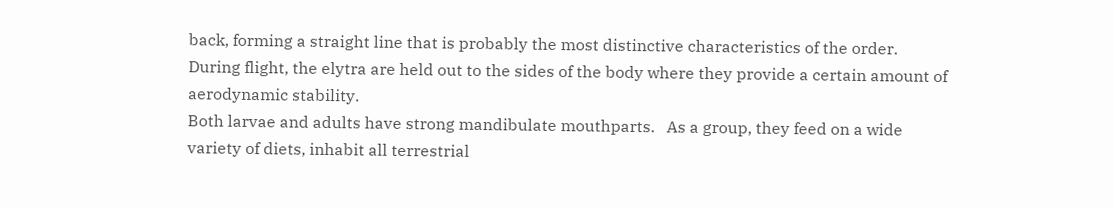back, forming a straight line that is probably the most distinctive characteristics of the order.   During flight, the elytra are held out to the sides of the body where they provide a certain amount of aerodynamic stability.
Both larvae and adults have strong mandibulate mouthparts.   As a group, they feed on a wide variety of diets, inhabit all terrestrial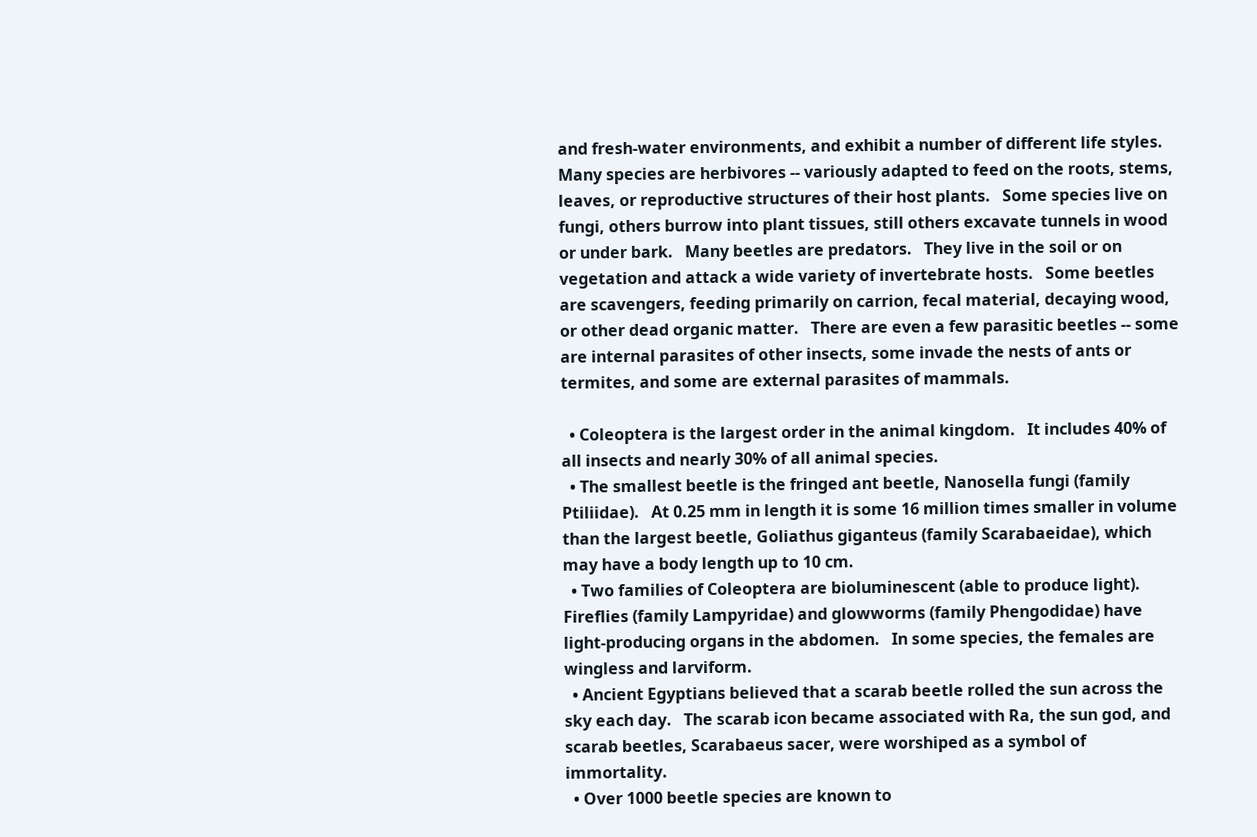and fresh-water environments, and exhibit a number of different life styles.   Many species are herbivores -- variously adapted to feed on the roots, stems, leaves, or reproductive structures of their host plants.   Some species live on fungi, others burrow into plant tissues, still others excavate tunnels in wood or under bark.   Many beetles are predators.   They live in the soil or on vegetation and attack a wide variety of invertebrate hosts.   Some beetles are scavengers, feeding primarily on carrion, fecal material, decaying wood, or other dead organic matter.   There are even a few parasitic beetles -- some are internal parasites of other insects, some invade the nests of ants or termites, and some are external parasites of mammals.

  • Coleoptera is the largest order in the animal kingdom.   It includes 40% of all insects and nearly 30% of all animal species.
  • The smallest beetle is the fringed ant beetle, Nanosella fungi (family Ptiliidae).   At 0.25 mm in length it is some 16 million times smaller in volume than the largest beetle, Goliathus giganteus (family Scarabaeidae), which may have a body length up to 10 cm.
  • Two families of Coleoptera are bioluminescent (able to produce light).   Fireflies (family Lampyridae) and glowworms (family Phengodidae) have light-producing organs in the abdomen.   In some species, the females are wingless and larviform.
  • Ancient Egyptians believed that a scarab beetle rolled the sun across the sky each day.   The scarab icon became associated with Ra, the sun god, and scarab beetles, Scarabaeus sacer, were worshiped as a symbol of immortality.
  • Over 1000 beetle species are known to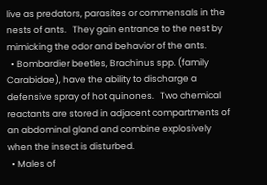live as predators, parasites or commensals in the nests of ants.   They gain entrance to the nest by mimicking the odor and behavior of the ants.
  • Bombardier beetles, Brachinus spp. (family Carabidae), have the ability to discharge a defensive spray of hot quinones.   Two chemical reactants are stored in adjacent compartments of an abdominal gland and combine explosively when the insect is disturbed.
  • Males of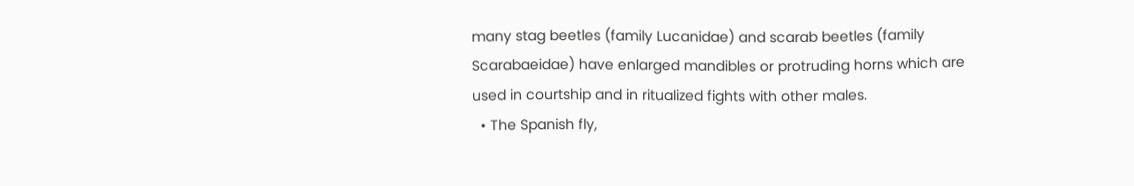many stag beetles (family Lucanidae) and scarab beetles (family Scarabaeidae) have enlarged mandibles or protruding horns which are used in courtship and in ritualized fights with other males.
  • The Spanish fly,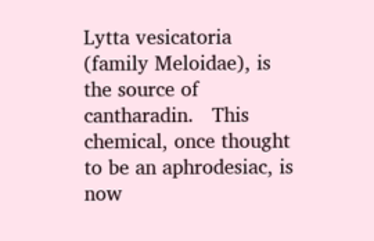Lytta vesicatoria (family Meloidae), is the source of cantharadin.   This chemical, once thought to be an aphrodesiac, is now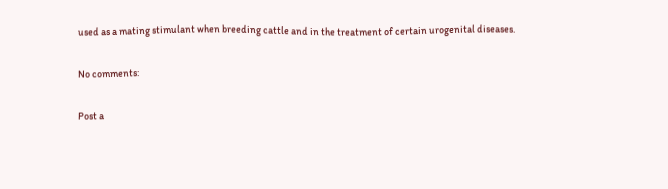used as a mating stimulant when breeding cattle and in the treatment of certain urogenital diseases.

No comments:

Post a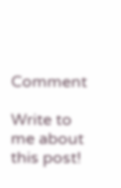Comment

Write to me about this post!